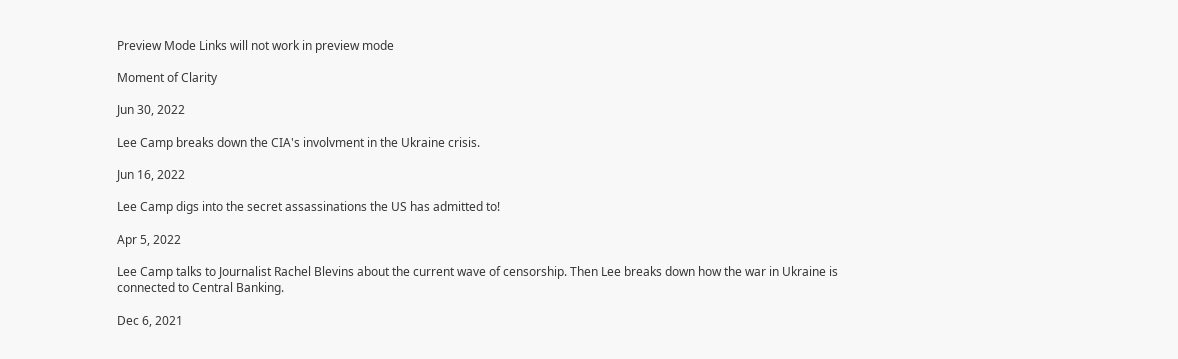Preview Mode Links will not work in preview mode

Moment of Clarity

Jun 30, 2022

Lee Camp breaks down the CIA's involvment in the Ukraine crisis.

Jun 16, 2022

Lee Camp digs into the secret assassinations the US has admitted to!

Apr 5, 2022

Lee Camp talks to Journalist Rachel Blevins about the current wave of censorship. Then Lee breaks down how the war in Ukraine is connected to Central Banking.

Dec 6, 2021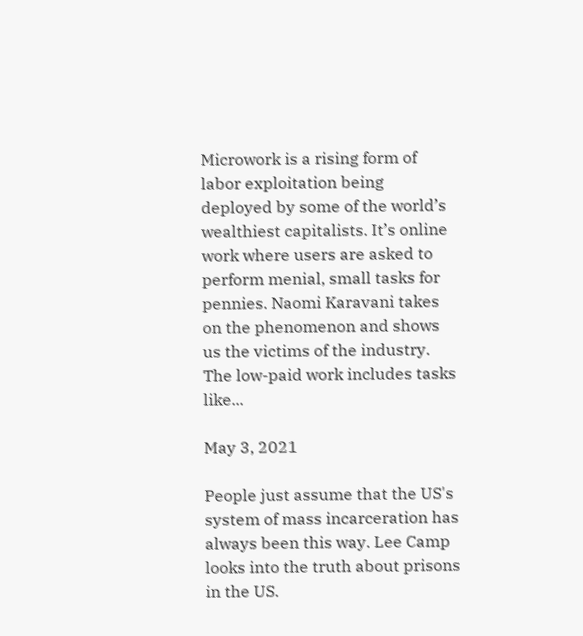Microwork is a rising form of labor exploitation being deployed by some of the world’s wealthiest capitalists. It’s online work where users are asked to perform menial, small tasks for pennies. Naomi Karavani takes on the phenomenon and shows us the victims of the industry. The low-paid work includes tasks like...

May 3, 2021

People just assume that the US's system of mass incarceration has always been this way. Lee Camp looks into the truth about prisons in the US.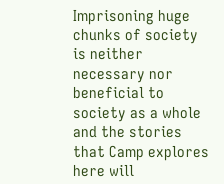Imprisoning huge chunks of society is neither necessary nor beneficial to society as a whole and the stories that Camp explores here will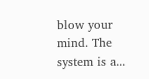blow your mind. The system is a...